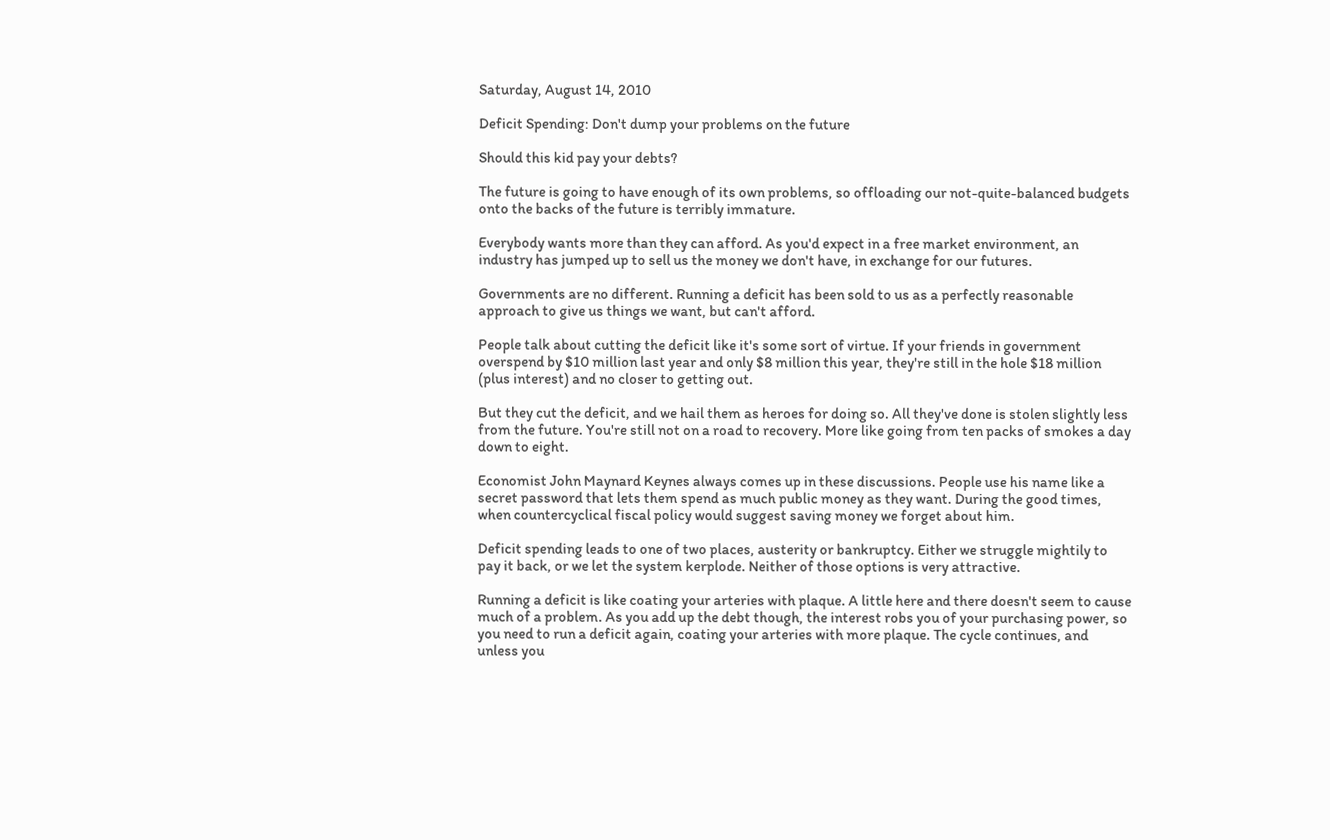Saturday, August 14, 2010

Deficit Spending: Don't dump your problems on the future

Should this kid pay your debts?

The future is going to have enough of its own problems, so offloading our not-quite-balanced budgets onto the backs of the future is terribly immature.

Everybody wants more than they can afford. As you'd expect in a free market environment, an industry has jumped up to sell us the money we don't have, in exchange for our futures.

Governments are no different. Running a deficit has been sold to us as a perfectly reasonable approach to give us things we want, but can't afford.

People talk about cutting the deficit like it's some sort of virtue. If your friends in government overspend by $10 million last year and only $8 million this year, they're still in the hole $18 million (plus interest) and no closer to getting out.

But they cut the deficit, and we hail them as heroes for doing so. All they've done is stolen slightly less from the future. You're still not on a road to recovery. More like going from ten packs of smokes a day down to eight.

Economist John Maynard Keynes always comes up in these discussions. People use his name like a secret password that lets them spend as much public money as they want. During the good times, when countercyclical fiscal policy would suggest saving money we forget about him.

Deficit spending leads to one of two places, austerity or bankruptcy. Either we struggle mightily to pay it back, or we let the system kerplode. Neither of those options is very attractive.

Running a deficit is like coating your arteries with plaque. A little here and there doesn't seem to cause much of a problem. As you add up the debt though, the interest robs you of your purchasing power, so you need to run a deficit again, coating your arteries with more plaque. The cycle continues, and unless you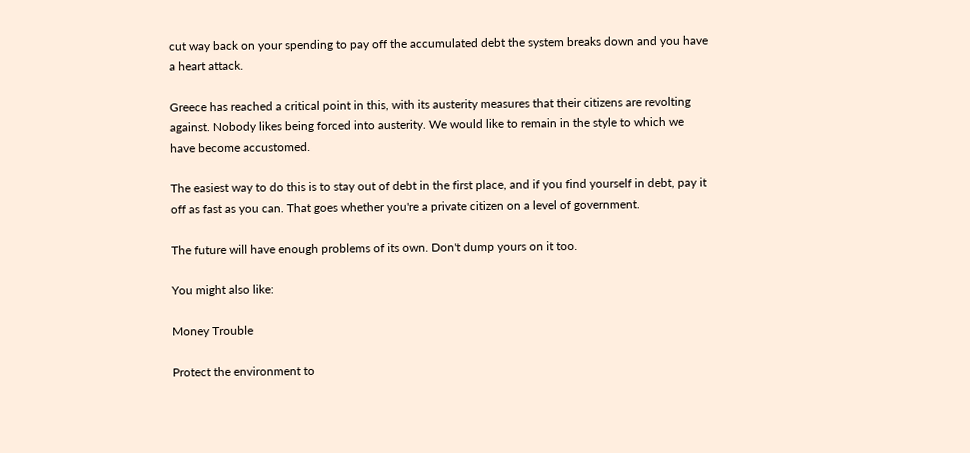cut way back on your spending to pay off the accumulated debt the system breaks down and you have a heart attack.

Greece has reached a critical point in this, with its austerity measures that their citizens are revolting against. Nobody likes being forced into austerity. We would like to remain in the style to which we have become accustomed.

The easiest way to do this is to stay out of debt in the first place, and if you find yourself in debt, pay it off as fast as you can. That goes whether you're a private citizen on a level of government.

The future will have enough problems of its own. Don't dump yours on it too.

You might also like:

Money Trouble

Protect the environment to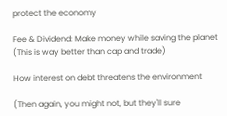protect the economy

Fee & Dividend: Make money while saving the planet (This is way better than cap and trade)

How interest on debt threatens the environment

(Then again, you might not, but they'll sure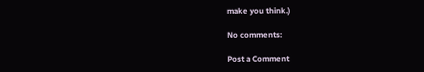make you think.)

No comments:

Post a Comment